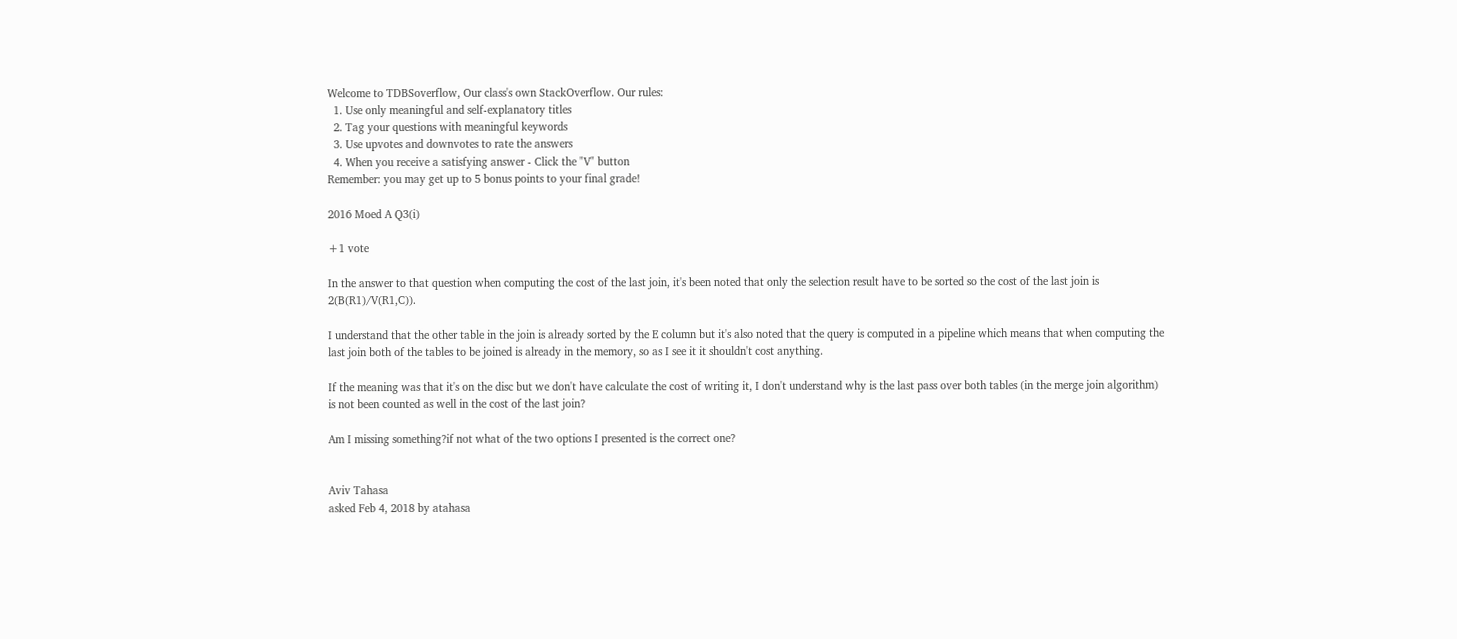Welcome to TDBSoverflow, Our class's own StackOverflow. Our rules:
  1. Use only meaningful and self-explanatory titles
  2. Tag your questions with meaningful keywords
  3. Use upvotes and downvotes to rate the answers
  4. When you receive a satisfying answer - Click the "V" button
Remember: you may get up to 5 bonus points to your final grade!

2016 Moed A Q3(i)

+1 vote

In the answer to that question when computing the cost of the last join, it's been noted that only the selection result have to be sorted so the cost of the last join is 2(B(R1)/V(R1,C)).

I understand that the other table in the join is already sorted by the E column but it's also noted that the query is computed in a pipeline which means that when computing the last join both of the tables to be joined is already in the memory, so as I see it it shouldn't cost anything.

If the meaning was that it's on the disc but we don't have calculate the cost of writing it, I don't understand why is the last pass over both tables (in the merge join algorithm) is not been counted as well in the cost of the last join?

Am I missing something?if not what of the two options I presented is the correct one?


Aviv Tahasa
asked Feb 4, 2018 by atahasa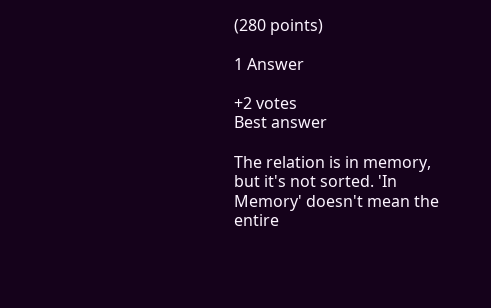(280 points)

1 Answer

+2 votes
Best answer

The relation is in memory, but it's not sorted. 'In Memory' doesn't mean the entire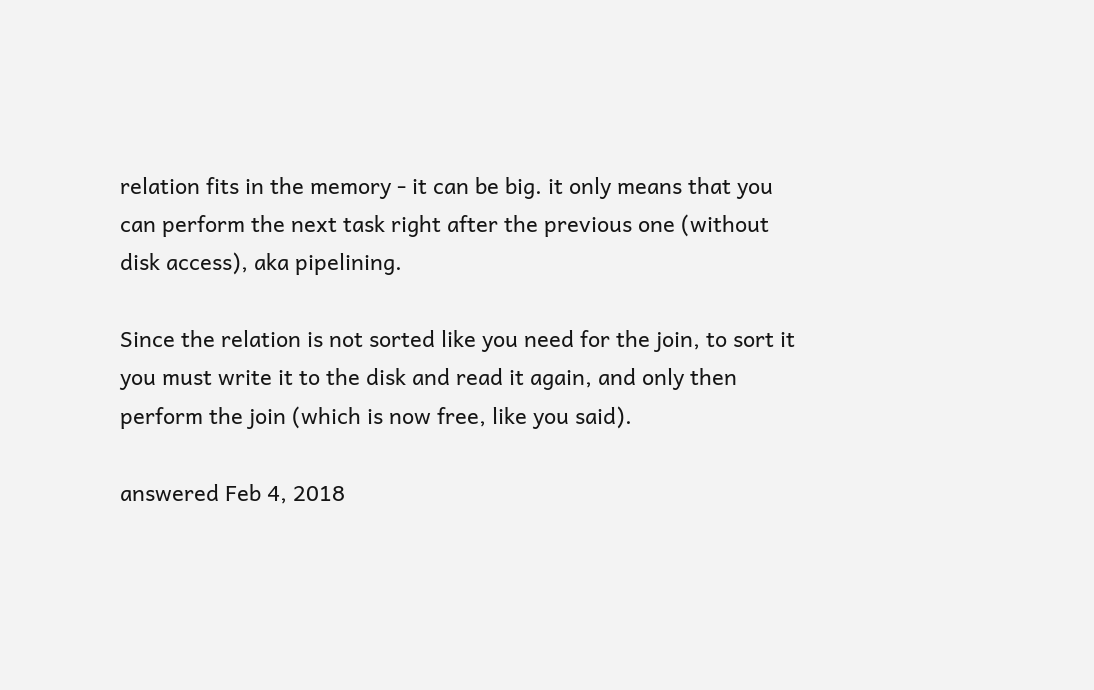relation fits in the memory - it can be big. it only means that you can perform the next task right after the previous one (without disk access), aka pipelining.

Since the relation is not sorted like you need for the join, to sort it you must write it to the disk and read it again, and only then perform the join (which is now free, like you said).

answered Feb 4, 2018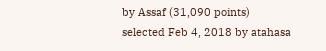by Assaf (31,090 points)
selected Feb 4, 2018 by atahasa